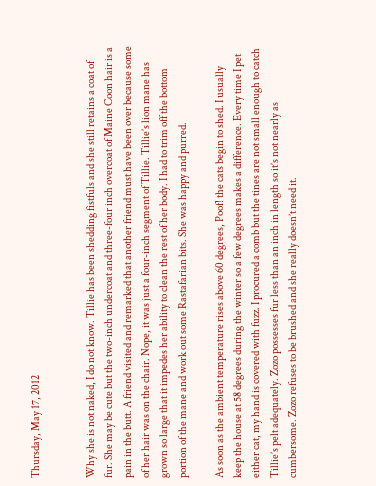Thursday, May 17, 2012


Why she is not naked, I do not know. Tillie has been shedding fistfuls and she still retains a coat of fur. She may be cute but the two-inch undercoat and three-four inch overcoat of Maine Coon hair is a pain in the butt. A friend visited and remarked that another friend must have been over because some of her hair was on the chair. Nope, it was just a four-inch segment of Tillie. Tillie’s lion mane has grown so large that it impedes her ability to clean the rest of her body. I had to trim off the bottom portion of the mane and work out some Rastafarian bits. She was happy and purred.

As soon as the ambient temperature rises above 60 degrees, Poof! the cats begin to shed. I usually keep the house at 58 degrees during the winter so a few degrees makes a difference. Every time I pet either cat, my hand is covered with fuzz. I procured a comb but the tines are not small enough to catch Tillie’s pelt adequately. Zozo possesses fur less than an inch in length so it’s not nearly as cumbersome. Zozo refuses to be brushed and she really doesn’t need it.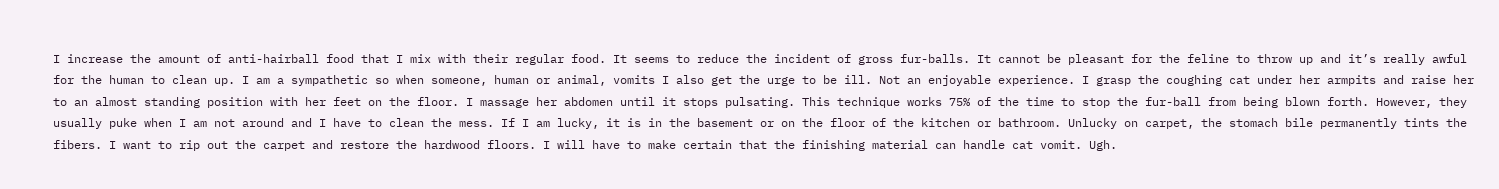I increase the amount of anti-hairball food that I mix with their regular food. It seems to reduce the incident of gross fur-balls. It cannot be pleasant for the feline to throw up and it’s really awful for the human to clean up. I am a sympathetic so when someone, human or animal, vomits I also get the urge to be ill. Not an enjoyable experience. I grasp the coughing cat under her armpits and raise her to an almost standing position with her feet on the floor. I massage her abdomen until it stops pulsating. This technique works 75% of the time to stop the fur-ball from being blown forth. However, they usually puke when I am not around and I have to clean the mess. If I am lucky, it is in the basement or on the floor of the kitchen or bathroom. Unlucky on carpet, the stomach bile permanently tints the fibers. I want to rip out the carpet and restore the hardwood floors. I will have to make certain that the finishing material can handle cat vomit. Ugh.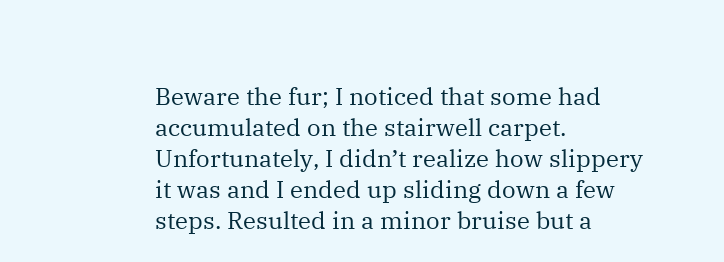Beware the fur; I noticed that some had accumulated on the stairwell carpet. Unfortunately, I didn’t realize how slippery it was and I ended up sliding down a few steps. Resulted in a minor bruise but a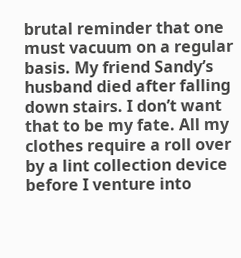brutal reminder that one must vacuum on a regular basis. My friend Sandy’s husband died after falling down stairs. I don’t want that to be my fate. All my clothes require a roll over by a lint collection device before I venture into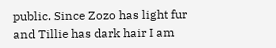public. Since Zozo has light fur and Tillie has dark hair I am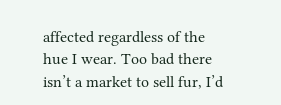affected regardless of the hue I wear. Too bad there isn’t a market to sell fur, I’d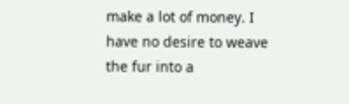make a lot of money. I have no desire to weave the fur into a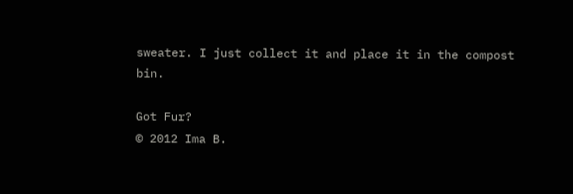sweater. I just collect it and place it in the compost bin.

Got Fur?
© 2012 Ima B.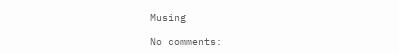Musing

No comments: